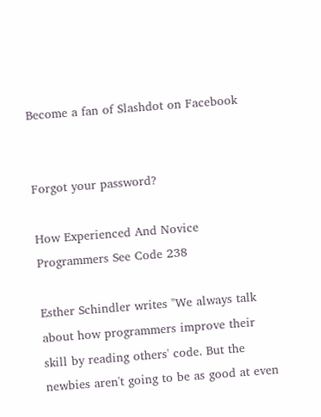Become a fan of Slashdot on Facebook


Forgot your password?

How Experienced And Novice Programmers See Code 238

Esther Schindler writes "We always talk about how programmers improve their skill by reading others' code. But the newbies aren't going to be as good at even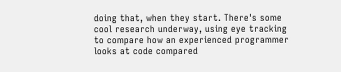doing that, when they start. There's some cool research underway, using eye tracking to compare how an experienced programmer looks at code compared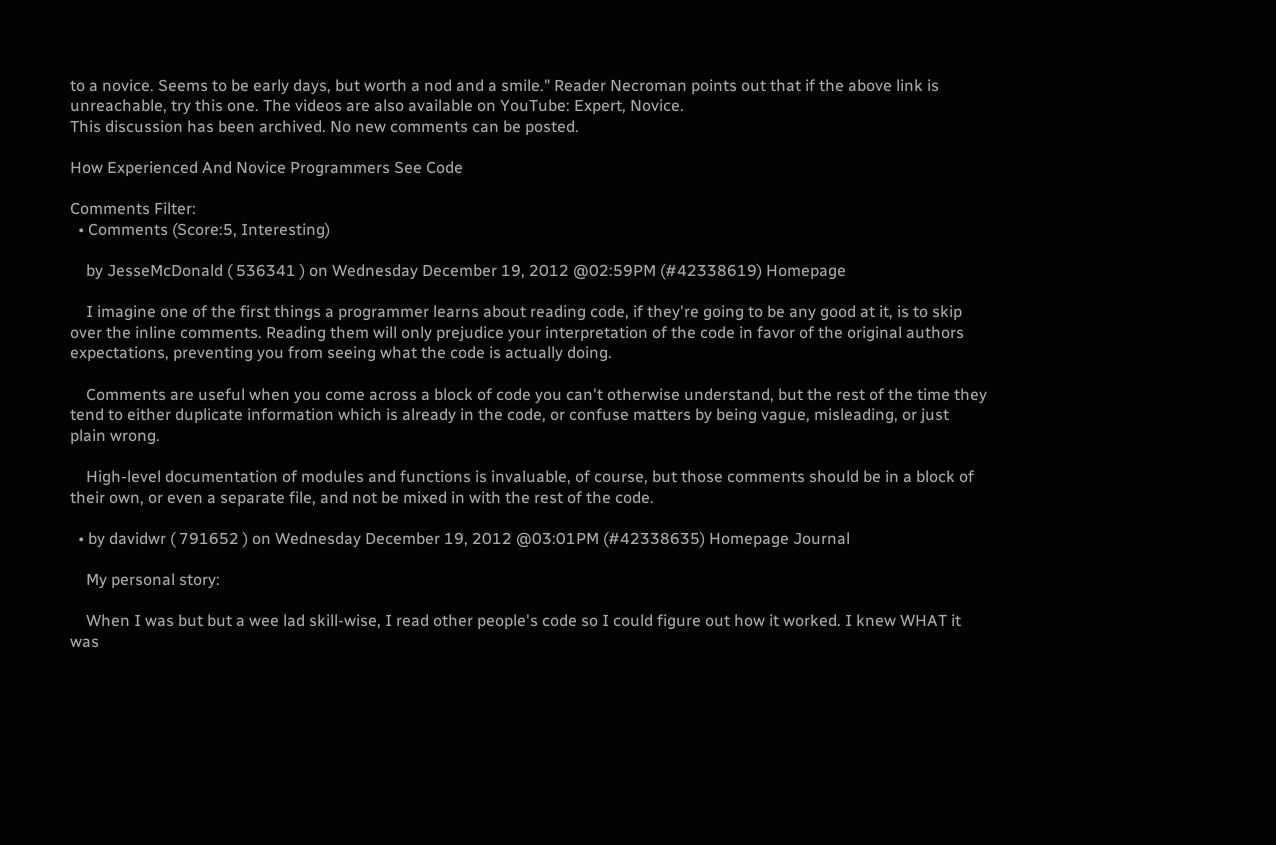to a novice. Seems to be early days, but worth a nod and a smile." Reader Necroman points out that if the above link is unreachable, try this one. The videos are also available on YouTube: Expert, Novice.
This discussion has been archived. No new comments can be posted.

How Experienced And Novice Programmers See Code

Comments Filter:
  • Comments (Score:5, Interesting)

    by JesseMcDonald ( 536341 ) on Wednesday December 19, 2012 @02:59PM (#42338619) Homepage

    I imagine one of the first things a programmer learns about reading code, if they're going to be any good at it, is to skip over the inline comments. Reading them will only prejudice your interpretation of the code in favor of the original authors expectations, preventing you from seeing what the code is actually doing.

    Comments are useful when you come across a block of code you can't otherwise understand, but the rest of the time they tend to either duplicate information which is already in the code, or confuse matters by being vague, misleading, or just plain wrong.

    High-level documentation of modules and functions is invaluable, of course, but those comments should be in a block of their own, or even a separate file, and not be mixed in with the rest of the code.

  • by davidwr ( 791652 ) on Wednesday December 19, 2012 @03:01PM (#42338635) Homepage Journal

    My personal story:

    When I was but but a wee lad skill-wise, I read other people's code so I could figure out how it worked. I knew WHAT it was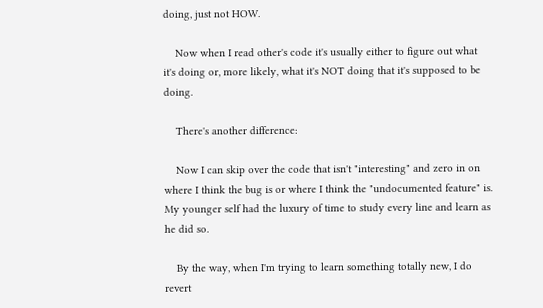doing, just not HOW.

    Now when I read other's code it's usually either to figure out what it's doing or, more likely, what it's NOT doing that it's supposed to be doing.

    There's another difference:

    Now I can skip over the code that isn't "interesting" and zero in on where I think the bug is or where I think the "undocumented feature" is. My younger self had the luxury of time to study every line and learn as he did so.

    By the way, when I'm trying to learn something totally new, I do revert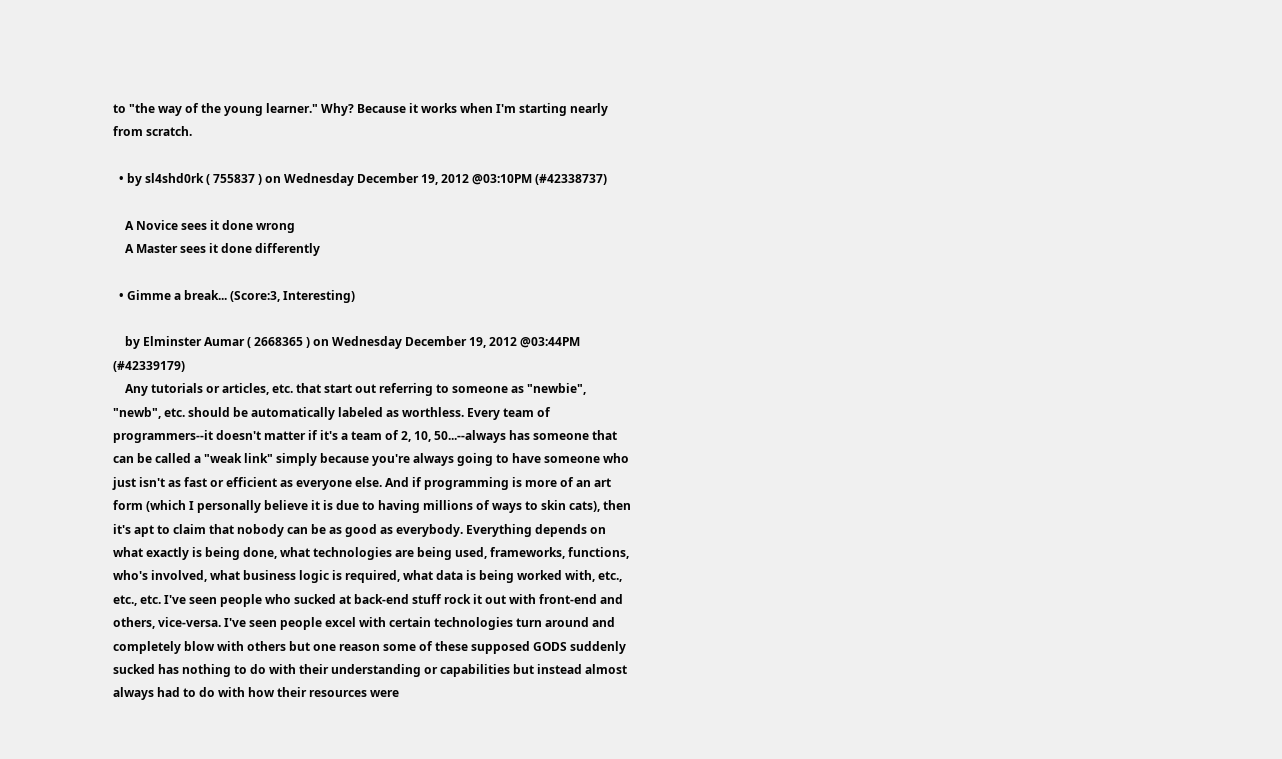to "the way of the young learner." Why? Because it works when I'm starting nearly from scratch.

  • by sl4shd0rk ( 755837 ) on Wednesday December 19, 2012 @03:10PM (#42338737)

    A Novice sees it done wrong
    A Master sees it done differently

  • Gimme a break... (Score:3, Interesting)

    by Elminster Aumar ( 2668365 ) on Wednesday December 19, 2012 @03:44PM (#42339179)
    Any tutorials or articles, etc. that start out referring to someone as "newbie", "newb", etc. should be automatically labeled as worthless. Every team of programmers--it doesn't matter if it's a team of 2, 10, 50...--always has someone that can be called a "weak link" simply because you're always going to have someone who just isn't as fast or efficient as everyone else. And if programming is more of an art form (which I personally believe it is due to having millions of ways to skin cats), then it's apt to claim that nobody can be as good as everybody. Everything depends on what exactly is being done, what technologies are being used, frameworks, functions, who's involved, what business logic is required, what data is being worked with, etc., etc., etc. I've seen people who sucked at back-end stuff rock it out with front-end and others, vice-versa. I've seen people excel with certain technologies turn around and completely blow with others but one reason some of these supposed GODS suddenly sucked has nothing to do with their understanding or capabilities but instead almost always had to do with how their resources were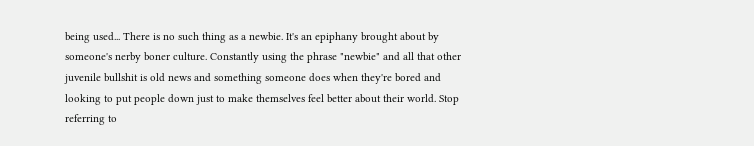being used... There is no such thing as a newbie. It's an epiphany brought about by someone's nerby boner culture. Constantly using the phrase "newbie" and all that other juvenile bullshit is old news and something someone does when they're bored and looking to put people down just to make themselves feel better about their world. Stop referring to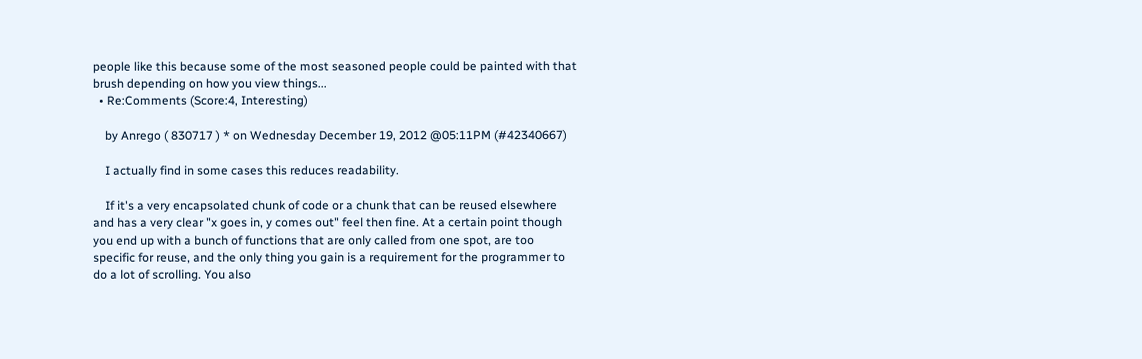people like this because some of the most seasoned people could be painted with that brush depending on how you view things...
  • Re:Comments (Score:4, Interesting)

    by Anrego ( 830717 ) * on Wednesday December 19, 2012 @05:11PM (#42340667)

    I actually find in some cases this reduces readability.

    If it's a very encapsolated chunk of code or a chunk that can be reused elsewhere and has a very clear "x goes in, y comes out" feel then fine. At a certain point though you end up with a bunch of functions that are only called from one spot, are too specific for reuse, and the only thing you gain is a requirement for the programmer to do a lot of scrolling. You also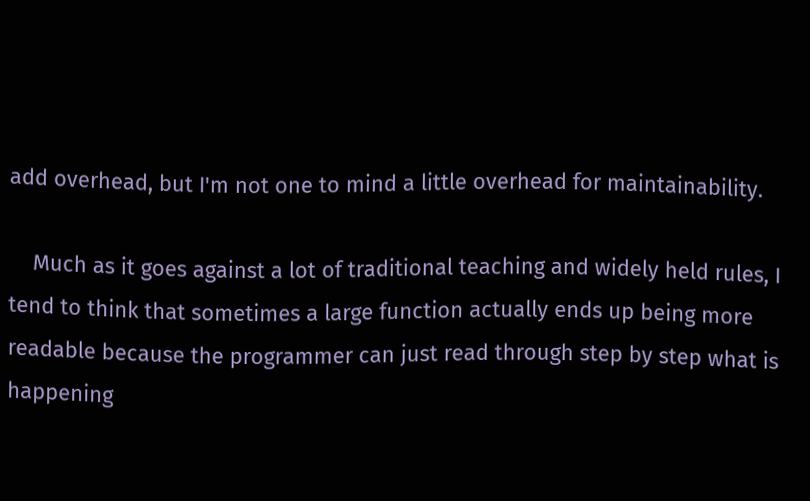add overhead, but I'm not one to mind a little overhead for maintainability.

    Much as it goes against a lot of traditional teaching and widely held rules, I tend to think that sometimes a large function actually ends up being more readable because the programmer can just read through step by step what is happening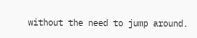without the need to jump around.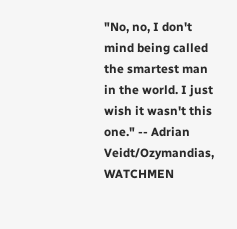"No, no, I don't mind being called the smartest man in the world. I just wish it wasn't this one." -- Adrian Veidt/Ozymandias, WATCHMEN